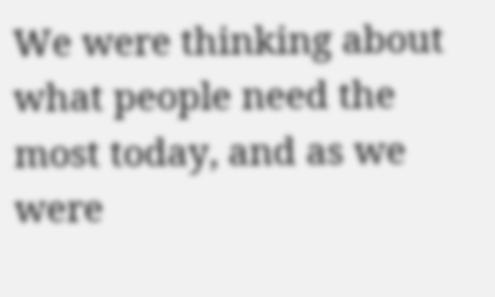We were thinking about what people need the most today, and as we were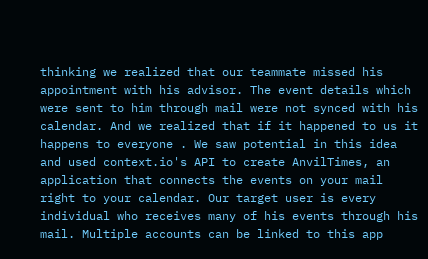thinking we realized that our teammate missed his appointment with his advisor. The event details which were sent to him through mail were not synced with his calendar. And we realized that if it happened to us it happens to everyone . We saw potential in this idea and used context.io's API to create AnvilTimes, an application that connects the events on your mail right to your calendar. Our target user is every individual who receives many of his events through his mail. Multiple accounts can be linked to this app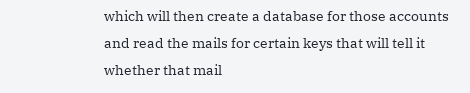which will then create a database for those accounts and read the mails for certain keys that will tell it whether that mail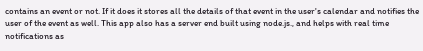contains an event or not. If it does it stores all the details of that event in the user's calendar and notifies the user of the event as well. This app also has a server end built using node.js., and helps with real time notifications as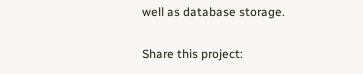well as database storage.

Share this project: